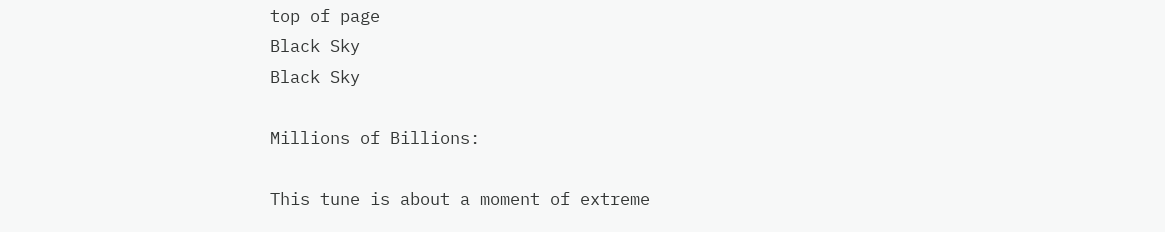top of page
Black Sky
Black Sky

Millions of Billions:

This tune is about a moment of extreme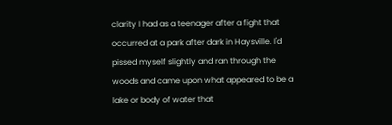clarity I had as a teenager after a fight that occurred at a park after dark in Haysville. I'd pissed myself slightly and ran through the woods and came upon what appeared to be a lake or body of water that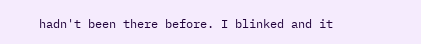hadn't been there before. I blinked and it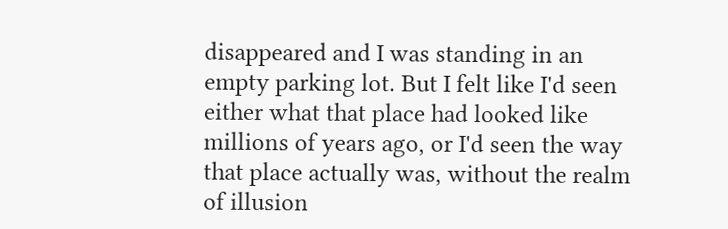disappeared and I was standing in an empty parking lot. But I felt like I'd seen either what that place had looked like millions of years ago, or I'd seen the way that place actually was, without the realm of illusion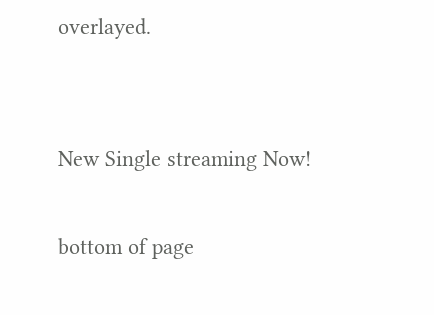overlayed.


New Single streaming Now!

bottom of page